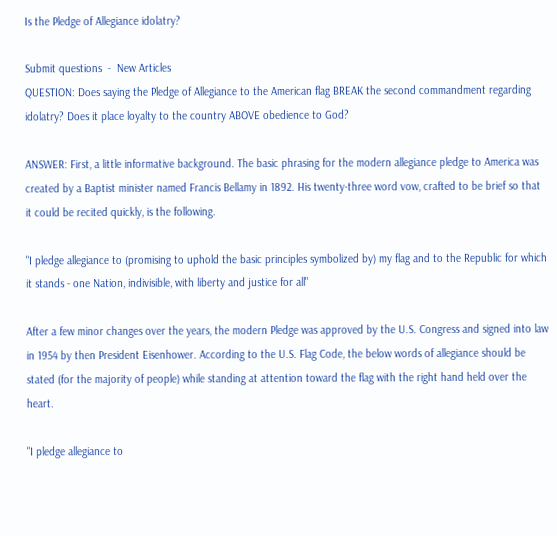Is the Pledge of Allegiance idolatry?

Submit questions  -  New Articles
QUESTION: Does saying the Pledge of Allegiance to the American flag BREAK the second commandment regarding idolatry? Does it place loyalty to the country ABOVE obedience to God?

ANSWER: First, a little informative background. The basic phrasing for the modern allegiance pledge to America was created by a Baptist minister named Francis Bellamy in 1892. His twenty-three word vow, crafted to be brief so that it could be recited quickly, is the following.

"I pledge allegiance to (promising to uphold the basic principles symbolized by) my flag and to the Republic for which it stands - one Nation, indivisible, with liberty and justice for all"

After a few minor changes over the years, the modern Pledge was approved by the U.S. Congress and signed into law in 1954 by then President Eisenhower. According to the U.S. Flag Code, the below words of allegiance should be stated (for the majority of people) while standing at attention toward the flag with the right hand held over the heart.

"I pledge allegiance to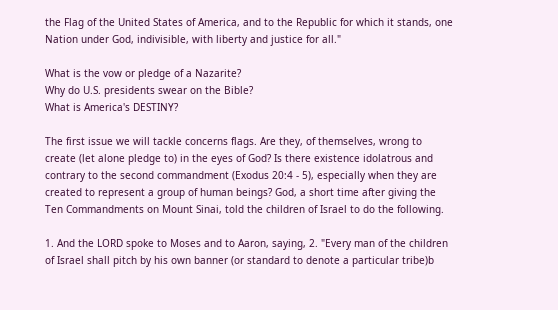the Flag of the United States of America, and to the Republic for which it stands, one Nation under God, indivisible, with liberty and justice for all."

What is the vow or pledge of a Nazarite?
Why do U.S. presidents swear on the Bible?
What is America's DESTINY?

The first issue we will tackle concerns flags. Are they, of themselves, wrong to create (let alone pledge to) in the eyes of God? Is there existence idolatrous and contrary to the second commandment (Exodus 20:4 - 5), especially when they are created to represent a group of human beings? God, a short time after giving the Ten Commandments on Mount Sinai, told the children of Israel to do the following.

1. And the LORD spoke to Moses and to Aaron, saying, 2. "Every man of the children of Israel shall pitch by his own banner (or standard to denote a particular tribe)b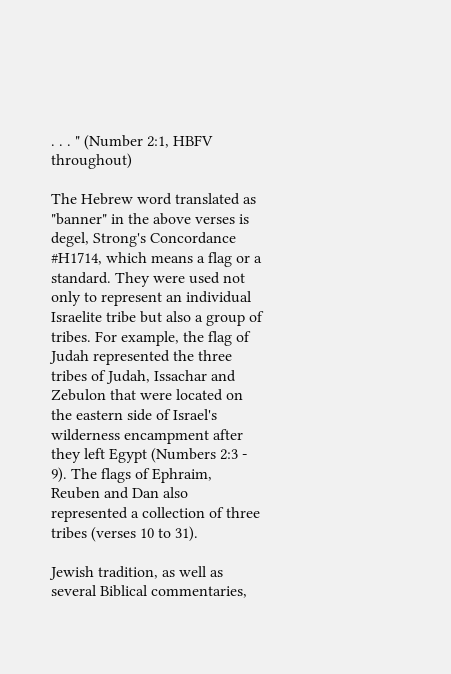. . . " (Number 2:1, HBFV throughout)

The Hebrew word translated as "banner" in the above verses is degel, Strong's Concordance #H1714, which means a flag or a standard. They were used not only to represent an individual Israelite tribe but also a group of tribes. For example, the flag of Judah represented the three tribes of Judah, Issachar and Zebulon that were located on the eastern side of Israel's wilderness encampment after they left Egypt (Numbers 2:3 - 9). The flags of Ephraim, Reuben and Dan also represented a collection of three tribes (verses 10 to 31).

Jewish tradition, as well as several Biblical commentaries,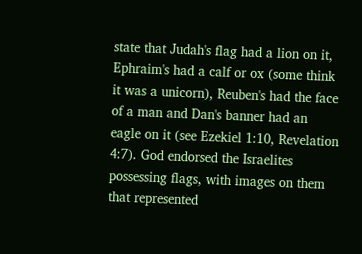state that Judah's flag had a lion on it, Ephraim's had a calf or ox (some think it was a unicorn), Reuben's had the face of a man and Dan's banner had an eagle on it (see Ezekiel 1:10, Revelation 4:7). God endorsed the Israelites possessing flags, with images on them that represented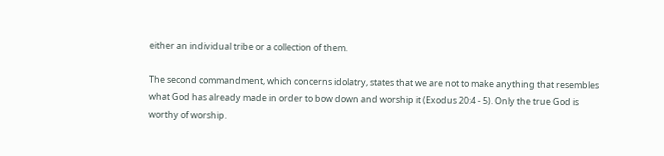either an individual tribe or a collection of them.

The second commandment, which concerns idolatry, states that we are not to make anything that resembles what God has already made in order to bow down and worship it (Exodus 20:4 - 5). Only the true God is worthy of worship.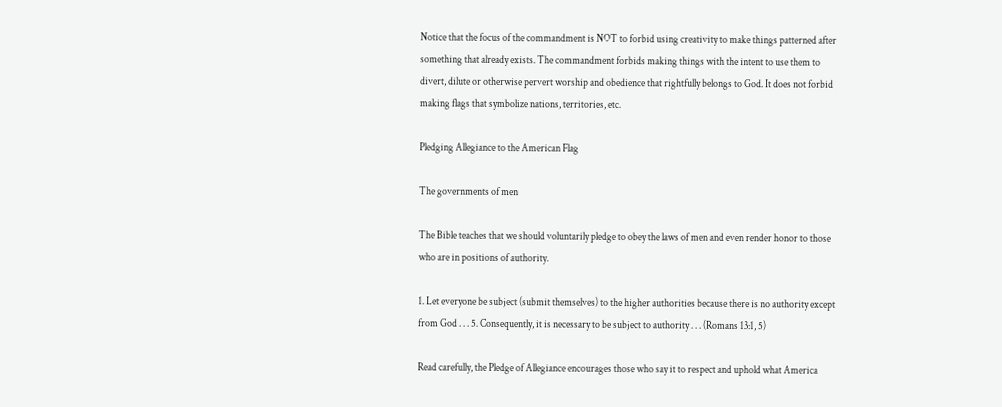Notice that the focus of the commandment is NOT to forbid using creativity to make things patterned after something that already exists. The commandment forbids making things with the intent to use them to divert, dilute or otherwise pervert worship and obedience that rightfully belongs to God. It does not forbid making flags that symbolize nations, territories, etc.

Pledging Allegiance to the American Flag

The governments of men

The Bible teaches that we should voluntarily pledge to obey the laws of men and even render honor to those who are in positions of authority.

1. Let everyone be subject (submit themselves) to the higher authorities because there is no authority except from God . . . 5. Consequently, it is necessary to be subject to authority . . . (Romans 13:1, 5)

Read carefully, the Pledge of Allegiance encourages those who say it to respect and uphold what America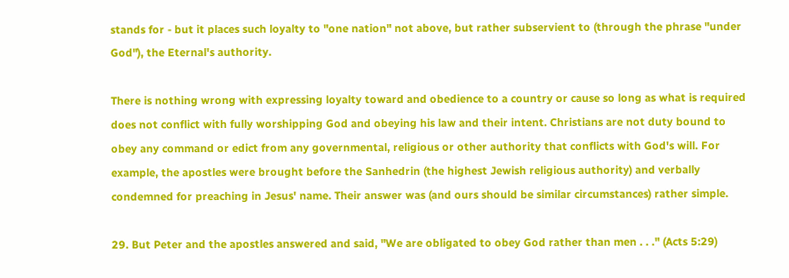stands for - but it places such loyalty to "one nation" not above, but rather subservient to (through the phrase "under God"), the Eternal's authority.

There is nothing wrong with expressing loyalty toward and obedience to a country or cause so long as what is required does not conflict with fully worshipping God and obeying his law and their intent. Christians are not duty bound to obey any command or edict from any governmental, religious or other authority that conflicts with God's will. For example, the apostles were brought before the Sanhedrin (the highest Jewish religious authority) and verbally condemned for preaching in Jesus' name. Their answer was (and ours should be similar circumstances) rather simple.

29. But Peter and the apostles answered and said, "We are obligated to obey God rather than men . . ." (Acts 5:29)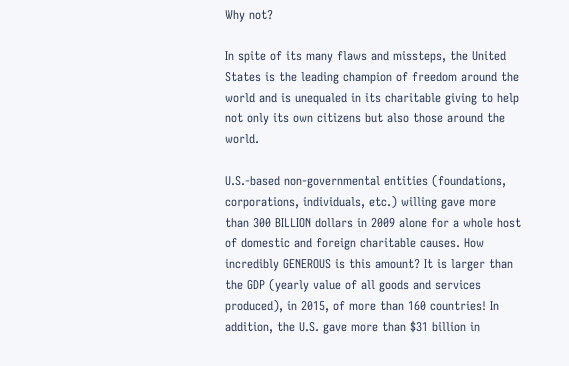Why not?

In spite of its many flaws and missteps, the United States is the leading champion of freedom around the world and is unequaled in its charitable giving to help not only its own citizens but also those around the world.

U.S.-based non-governmental entities (foundations, corporations, individuals, etc.) willing gave more than 300 BILLION dollars in 2009 alone for a whole host of domestic and foreign charitable causes. How incredibly GENEROUS is this amount? It is larger than the GDP (yearly value of all goods and services produced), in 2015, of more than 160 countries! In addition, the U.S. gave more than $31 billion in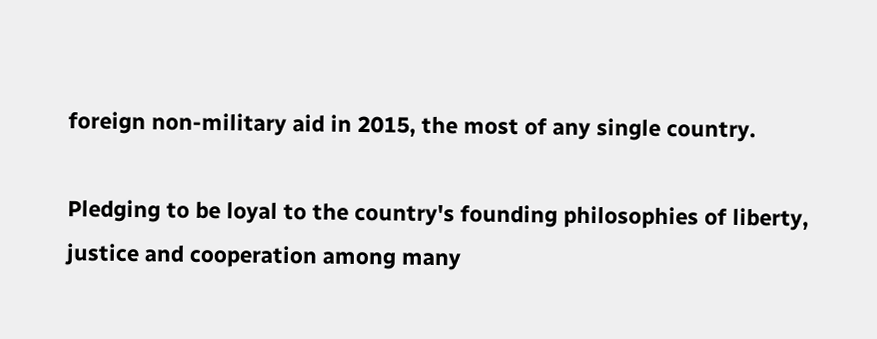foreign non-military aid in 2015, the most of any single country.

Pledging to be loyal to the country's founding philosophies of liberty, justice and cooperation among many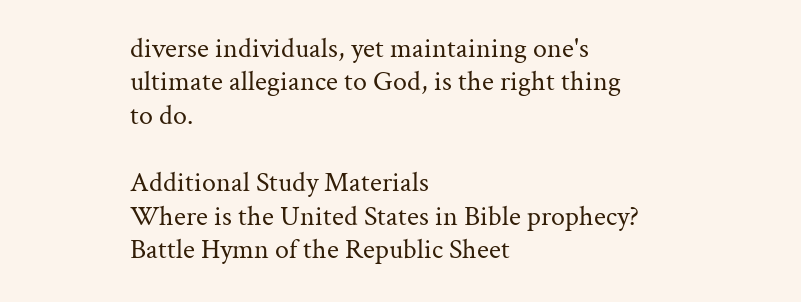diverse individuals, yet maintaining one's ultimate allegiance to God, is the right thing to do.

Additional Study Materials
Where is the United States in Bible prophecy?
Battle Hymn of the Republic Sheet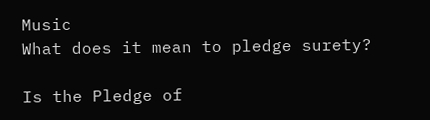Music
What does it mean to pledge surety?

Is the Pledge of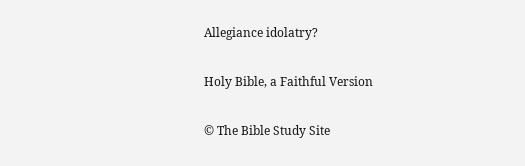Allegiance idolatry?

Holy Bible, a Faithful Version

© The Bible Study Site